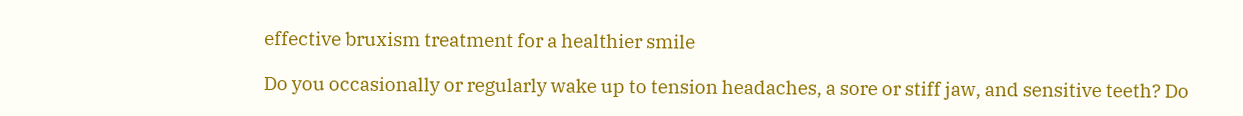effective bruxism treatment for a healthier smile

Do you occasionally or regularly wake up to tension headaches, a sore or stiff jaw, and sensitive teeth? Do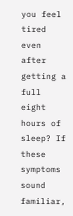you feel tired even after getting a full eight hours of sleep? If these symptoms sound familiar,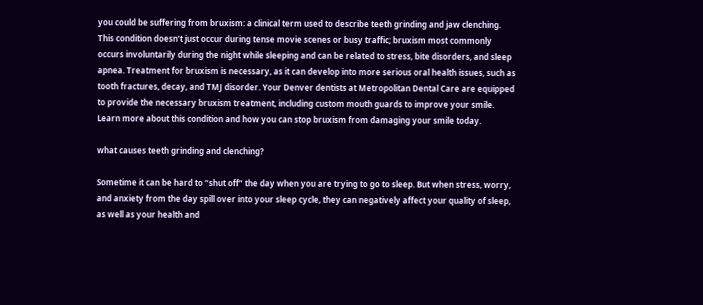you could be suffering from bruxism: a clinical term used to describe teeth grinding and jaw clenching. This condition doesn’t just occur during tense movie scenes or busy traffic; bruxism most commonly occurs involuntarily during the night while sleeping and can be related to stress, bite disorders, and sleep apnea. Treatment for bruxism is necessary, as it can develop into more serious oral health issues, such as tooth fractures, decay, and TMJ disorder. Your Denver dentists at Metropolitan Dental Care are equipped to provide the necessary bruxism treatment, including custom mouth guards to improve your smile. Learn more about this condition and how you can stop bruxism from damaging your smile today.

what causes teeth grinding and clenching?

Sometime it can be hard to “shut off” the day when you are trying to go to sleep. But when stress, worry, and anxiety from the day spill over into your sleep cycle, they can negatively affect your quality of sleep, as well as your health and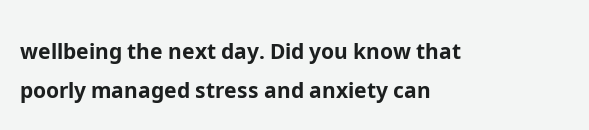wellbeing the next day. Did you know that poorly managed stress and anxiety can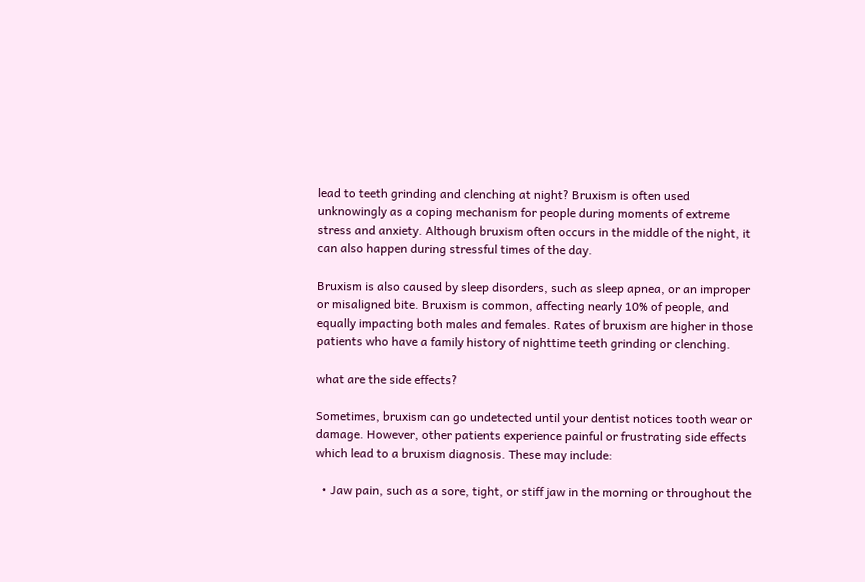lead to teeth grinding and clenching at night? Bruxism is often used unknowingly as a coping mechanism for people during moments of extreme stress and anxiety. Although bruxism often occurs in the middle of the night, it can also happen during stressful times of the day.

Bruxism is also caused by sleep disorders, such as sleep apnea, or an improper or misaligned bite. Bruxism is common, affecting nearly 10% of people, and equally impacting both males and females. Rates of bruxism are higher in those patients who have a family history of nighttime teeth grinding or clenching.

what are the side effects?

Sometimes, bruxism can go undetected until your dentist notices tooth wear or damage. However, other patients experience painful or frustrating side effects which lead to a bruxism diagnosis. These may include:

  • Jaw pain, such as a sore, tight, or stiff jaw in the morning or throughout the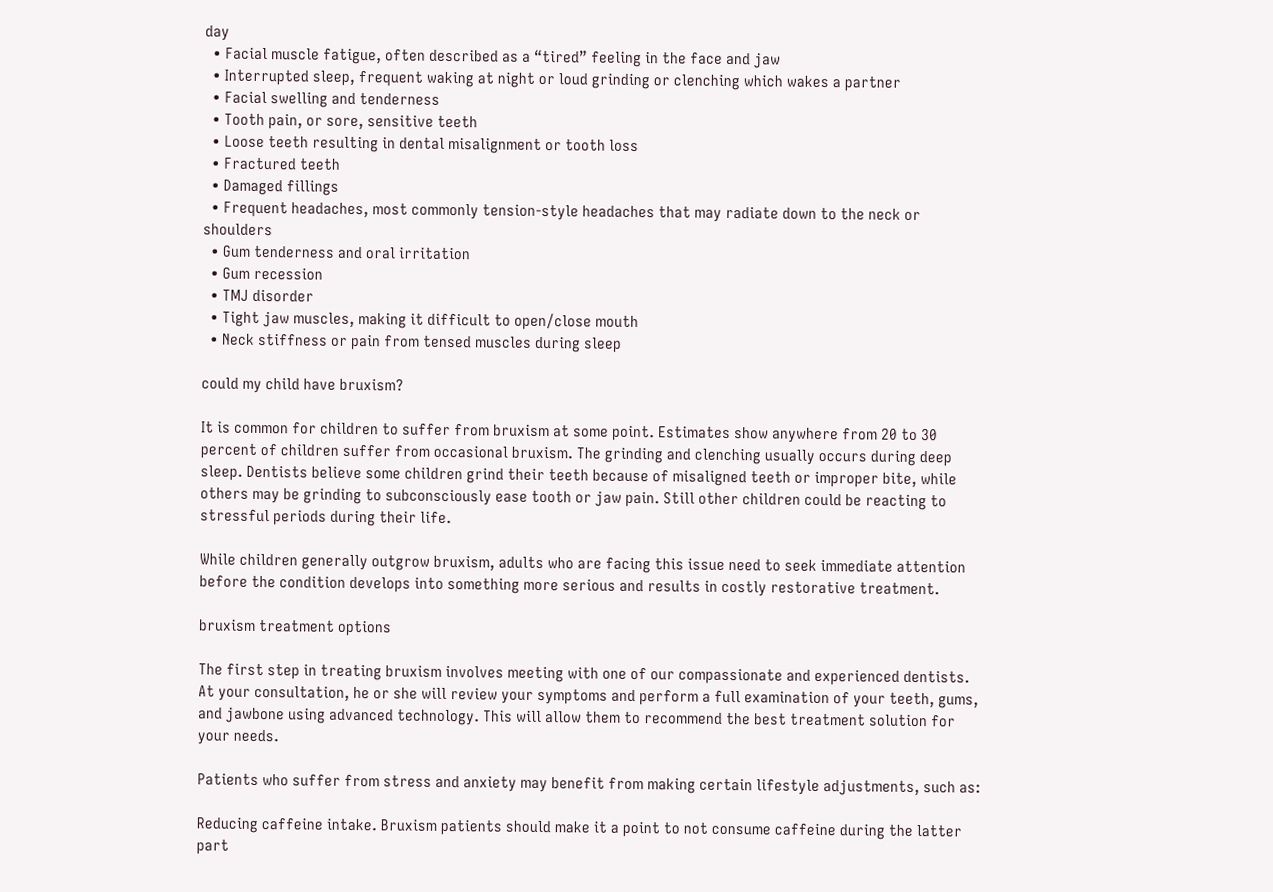day
  • Facial muscle fatigue, often described as a “tired” feeling in the face and jaw
  • Interrupted sleep, frequent waking at night or loud grinding or clenching which wakes a partner
  • Facial swelling and tenderness
  • Tooth pain, or sore, sensitive teeth
  • Loose teeth resulting in dental misalignment or tooth loss
  • Fractured teeth
  • Damaged fillings
  • Frequent headaches, most commonly tension-style headaches that may radiate down to the neck or shoulders
  • Gum tenderness and oral irritation
  • Gum recession
  • TMJ disorder
  • Tight jaw muscles, making it difficult to open/close mouth
  • Neck stiffness or pain from tensed muscles during sleep

could my child have bruxism?

It is common for children to suffer from bruxism at some point. Estimates show anywhere from 20 to 30 percent of children suffer from occasional bruxism. The grinding and clenching usually occurs during deep sleep. Dentists believe some children grind their teeth because of misaligned teeth or improper bite, while others may be grinding to subconsciously ease tooth or jaw pain. Still other children could be reacting to stressful periods during their life.

While children generally outgrow bruxism, adults who are facing this issue need to seek immediate attention before the condition develops into something more serious and results in costly restorative treatment.

bruxism treatment options

The first step in treating bruxism involves meeting with one of our compassionate and experienced dentists. At your consultation, he or she will review your symptoms and perform a full examination of your teeth, gums, and jawbone using advanced technology. This will allow them to recommend the best treatment solution for your needs.

Patients who suffer from stress and anxiety may benefit from making certain lifestyle adjustments, such as:

Reducing caffeine intake. Bruxism patients should make it a point to not consume caffeine during the latter part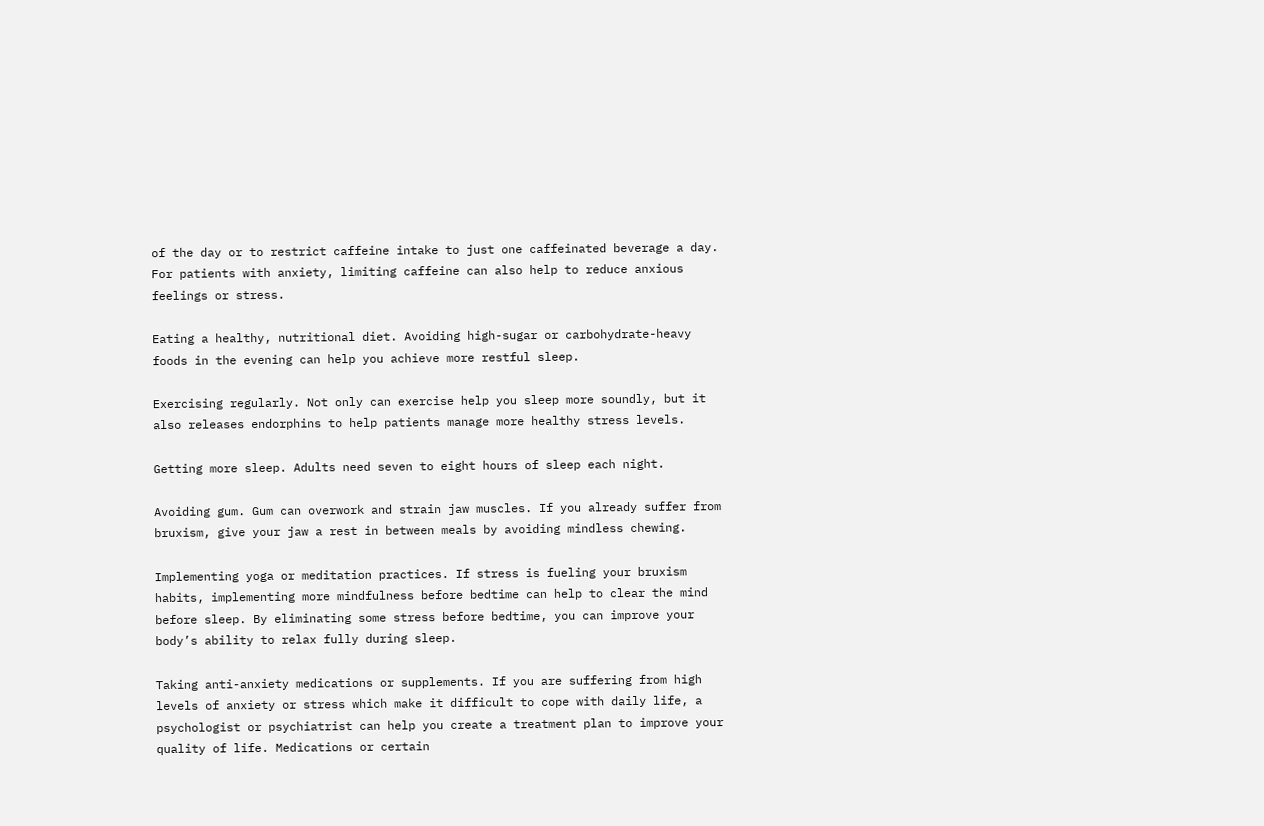of the day or to restrict caffeine intake to just one caffeinated beverage a day. For patients with anxiety, limiting caffeine can also help to reduce anxious feelings or stress.

Eating a healthy, nutritional diet. Avoiding high-sugar or carbohydrate-heavy foods in the evening can help you achieve more restful sleep.

Exercising regularly. Not only can exercise help you sleep more soundly, but it also releases endorphins to help patients manage more healthy stress levels.

Getting more sleep. Adults need seven to eight hours of sleep each night.

Avoiding gum. Gum can overwork and strain jaw muscles. If you already suffer from bruxism, give your jaw a rest in between meals by avoiding mindless chewing.

Implementing yoga or meditation practices. If stress is fueling your bruxism habits, implementing more mindfulness before bedtime can help to clear the mind before sleep. By eliminating some stress before bedtime, you can improve your body’s ability to relax fully during sleep.

Taking anti-anxiety medications or supplements. If you are suffering from high levels of anxiety or stress which make it difficult to cope with daily life, a psychologist or psychiatrist can help you create a treatment plan to improve your quality of life. Medications or certain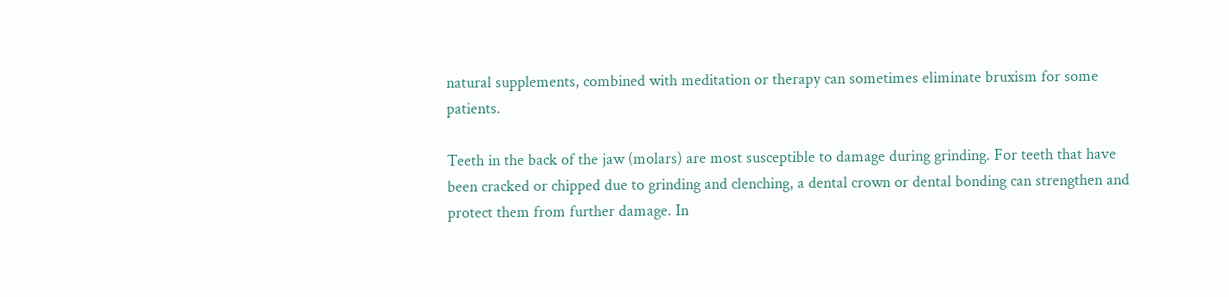natural supplements, combined with meditation or therapy can sometimes eliminate bruxism for some patients.

Teeth in the back of the jaw (molars) are most susceptible to damage during grinding. For teeth that have been cracked or chipped due to grinding and clenching, a dental crown or dental bonding can strengthen and protect them from further damage. In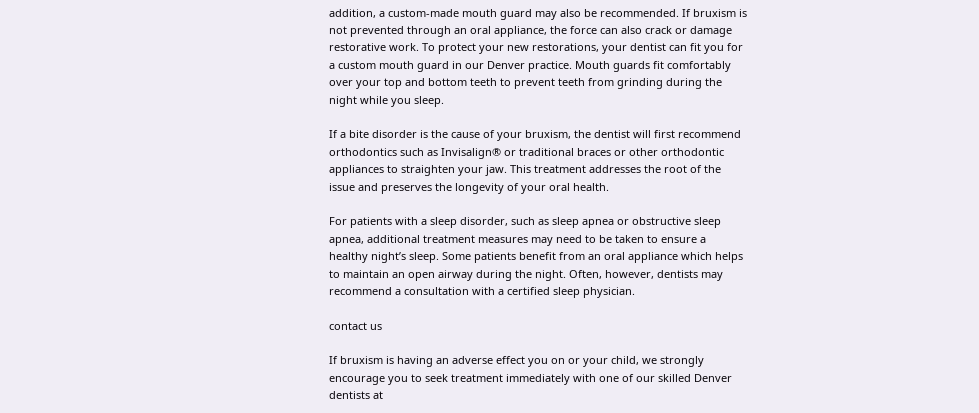addition, a custom-made mouth guard may also be recommended. If bruxism is not prevented through an oral appliance, the force can also crack or damage restorative work. To protect your new restorations, your dentist can fit you for a custom mouth guard in our Denver practice. Mouth guards fit comfortably over your top and bottom teeth to prevent teeth from grinding during the night while you sleep.

If a bite disorder is the cause of your bruxism, the dentist will first recommend orthodontics such as Invisalign® or traditional braces or other orthodontic appliances to straighten your jaw. This treatment addresses the root of the issue and preserves the longevity of your oral health.

For patients with a sleep disorder, such as sleep apnea or obstructive sleep apnea, additional treatment measures may need to be taken to ensure a healthy night’s sleep. Some patients benefit from an oral appliance which helps to maintain an open airway during the night. Often, however, dentists may recommend a consultation with a certified sleep physician.

contact us

If bruxism is having an adverse effect you on or your child, we strongly encourage you to seek treatment immediately with one of our skilled Denver dentists at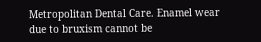Metropolitan Dental Care. Enamel wear due to bruxism cannot be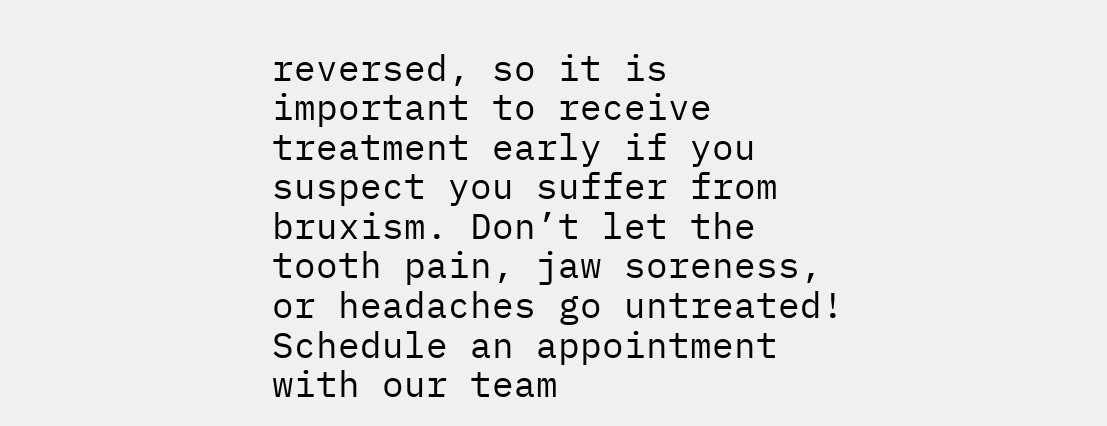reversed, so it is important to receive treatment early if you suspect you suffer from bruxism. Don’t let the tooth pain, jaw soreness, or headaches go untreated! Schedule an appointment with our team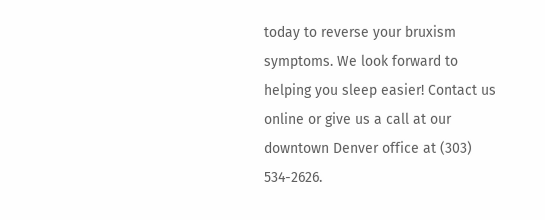today to reverse your bruxism symptoms. We look forward to helping you sleep easier! Contact us online or give us a call at our downtown Denver office at (303) 534-2626.